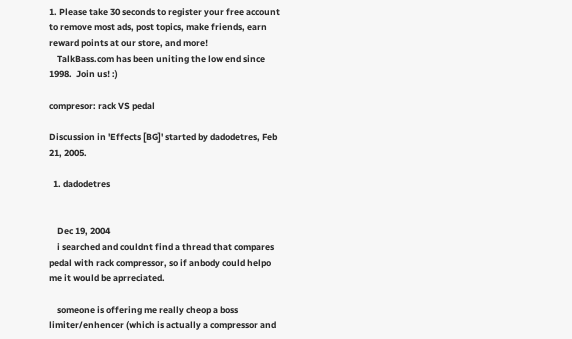1. Please take 30 seconds to register your free account to remove most ads, post topics, make friends, earn reward points at our store, and more!
    TalkBass.com has been uniting the low end since 1998.  Join us! :)

compresor: rack VS pedal

Discussion in 'Effects [BG]' started by dadodetres, Feb 21, 2005.

  1. dadodetres


    Dec 19, 2004
    i searched and couldnt find a thread that compares pedal with rack compressor, so if anbody could helpo me it would be aprreciated.

    someone is offering me really cheop a boss limiter/enhencer (which is actually a compressor and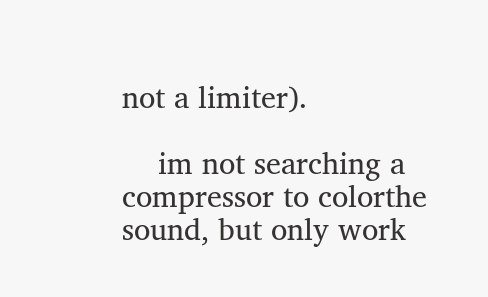not a limiter).

    im not searching a compressor to colorthe sound, but only work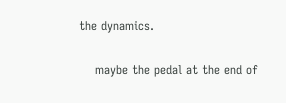the dynamics.

    maybe the pedal at the end of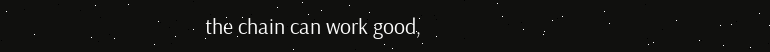the chain can work good,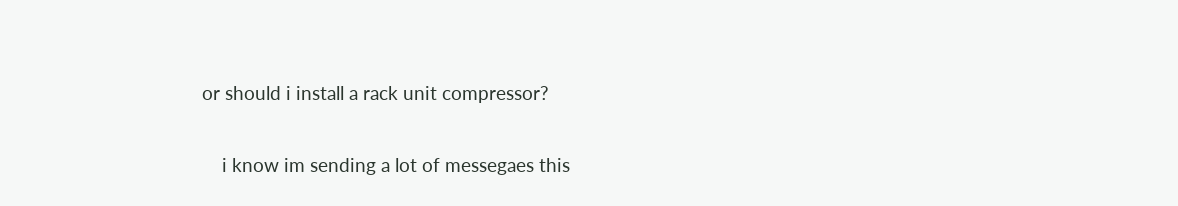or should i install a rack unit compressor?

    i know im sending a lot of messegaes this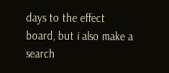days to the effect board, but i also make a search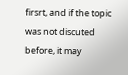firsrt, and if the topic was not discuted before, it may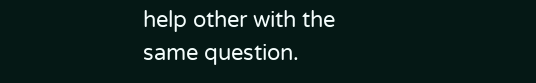help other with the same question.